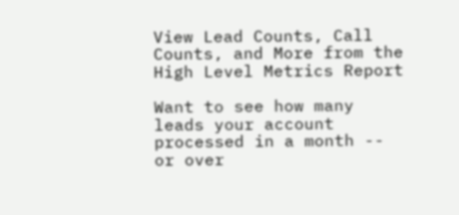View Lead Counts, Call Counts, and More from the High Level Metrics Report

Want to see how many leads your account processed in a month -- or over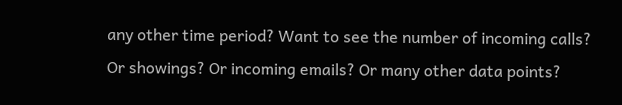any other time period? Want to see the number of incoming calls? Or showings? Or incoming emails? Or many other data points?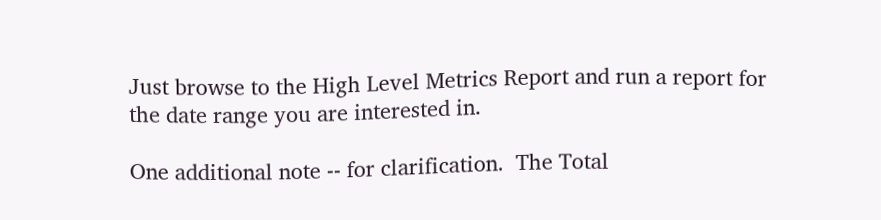Just browse to the High Level Metrics Report and run a report for the date range you are interested in.

One additional note -- for clarification.  The Total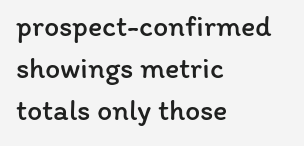prospect-confirmed showings metric totals only those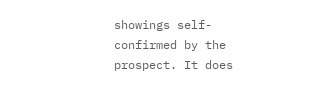showings self-confirmed by the prospect. It does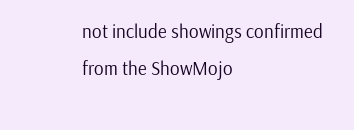not include showings confirmed from the ShowMojo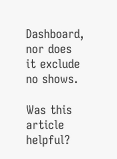Dashboard, nor does it exclude no shows.

Was this article helpful?